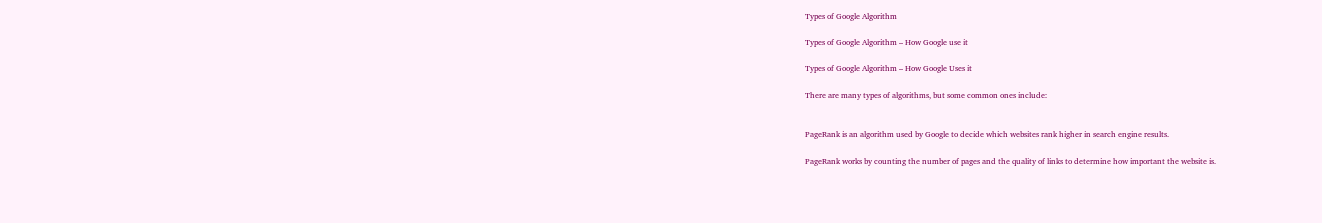Types of Google Algorithm

Types of Google Algorithm – How Google use it

Types of Google Algorithm – How Google Uses it

There are many types of algorithms, but some common ones include:


PageRank is an algorithm used by Google to decide which websites rank higher in search engine results.

PageRank works by counting the number of pages and the quality of links to determine how important the website is.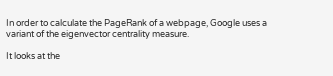In order to calculate the PageRank of a webpage, Google uses a variant of the eigenvector centrality measure.

It looks at the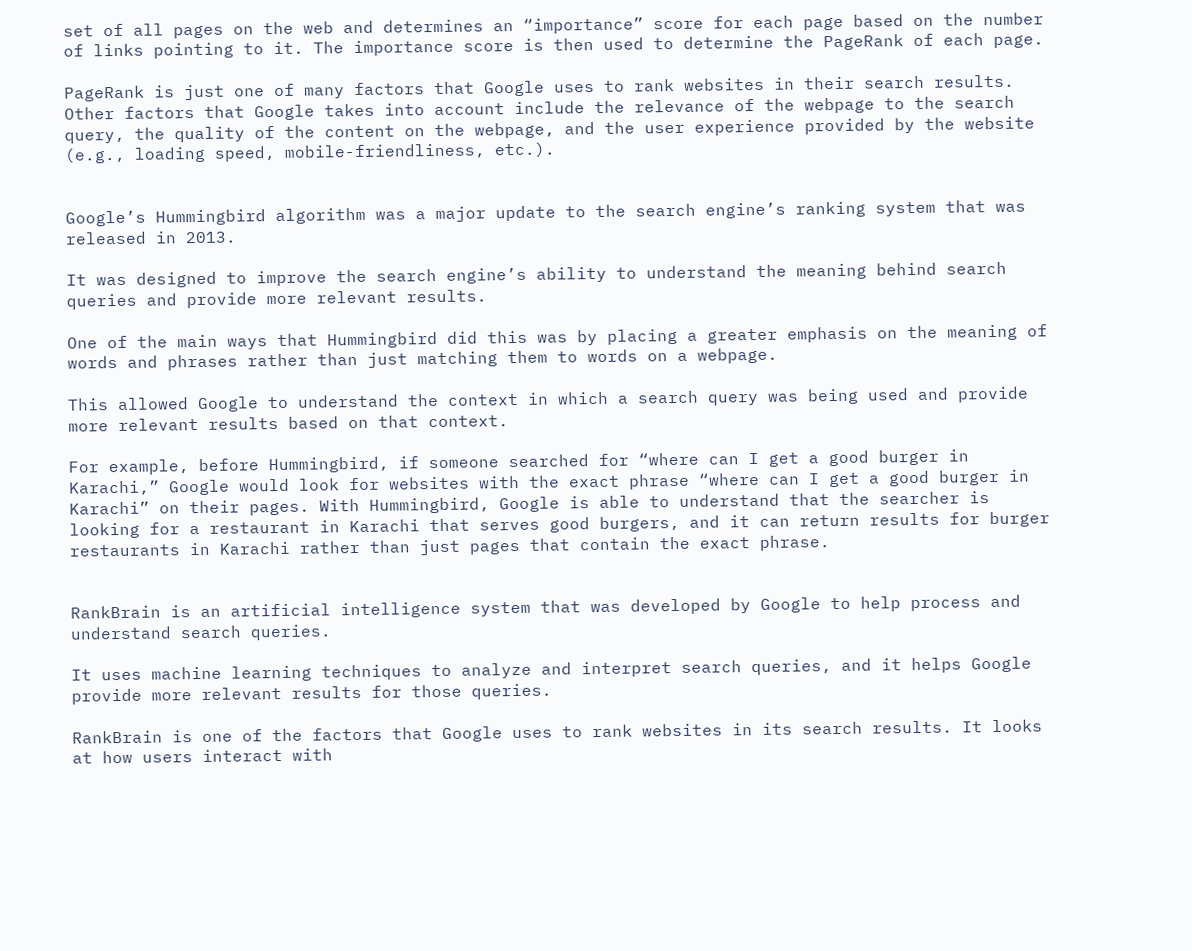set of all pages on the web and determines an “importance” score for each page based on the number of links pointing to it. The importance score is then used to determine the PageRank of each page.

PageRank is just one of many factors that Google uses to rank websites in their search results.  Other factors that Google takes into account include the relevance of the webpage to the search query, the quality of the content on the webpage, and the user experience provided by the website (e.g., loading speed, mobile-friendliness, etc.).


Google’s Hummingbird algorithm was a major update to the search engine’s ranking system that was released in 2013.

It was designed to improve the search engine’s ability to understand the meaning behind search queries and provide more relevant results.

One of the main ways that Hummingbird did this was by placing a greater emphasis on the meaning of words and phrases rather than just matching them to words on a webpage.

This allowed Google to understand the context in which a search query was being used and provide more relevant results based on that context.

For example, before Hummingbird, if someone searched for “where can I get a good burger in Karachi,” Google would look for websites with the exact phrase “where can I get a good burger in Karachi” on their pages. With Hummingbird, Google is able to understand that the searcher is looking for a restaurant in Karachi that serves good burgers, and it can return results for burger restaurants in Karachi rather than just pages that contain the exact phrase.


RankBrain is an artificial intelligence system that was developed by Google to help process and understand search queries.

It uses machine learning techniques to analyze and interpret search queries, and it helps Google provide more relevant results for those queries.

RankBrain is one of the factors that Google uses to rank websites in its search results. It looks at how users interact with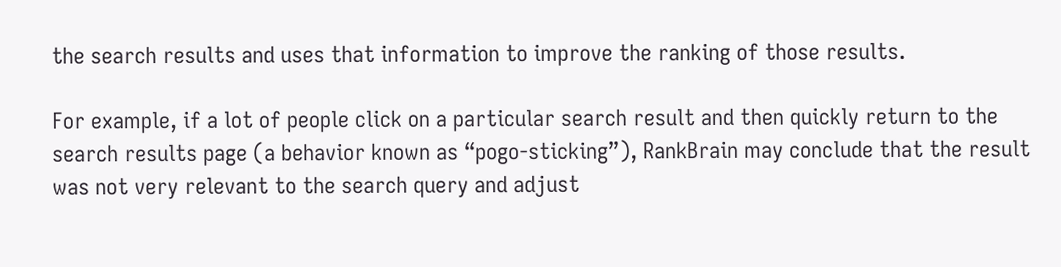the search results and uses that information to improve the ranking of those results.

For example, if a lot of people click on a particular search result and then quickly return to the search results page (a behavior known as “pogo-sticking”), RankBrain may conclude that the result was not very relevant to the search query and adjust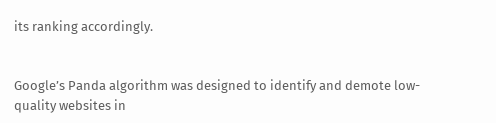its ranking accordingly.


Google’s Panda algorithm was designed to identify and demote low-quality websites in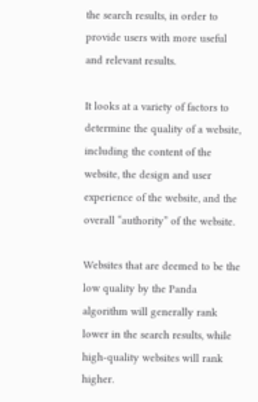the search results, in order to provide users with more useful and relevant results.

It looks at a variety of factors to determine the quality of a website, including the content of the website, the design and user experience of the website, and the overall “authority” of the website.

Websites that are deemed to be the low quality by the Panda algorithm will generally rank lower in the search results, while high-quality websites will rank higher.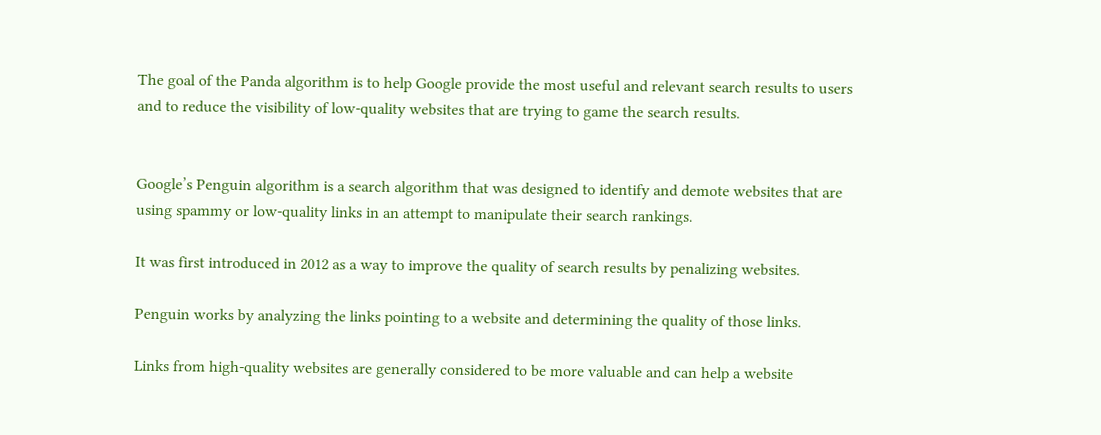The goal of the Panda algorithm is to help Google provide the most useful and relevant search results to users and to reduce the visibility of low-quality websites that are trying to game the search results.


Google’s Penguin algorithm is a search algorithm that was designed to identify and demote websites that are using spammy or low-quality links in an attempt to manipulate their search rankings.

It was first introduced in 2012 as a way to improve the quality of search results by penalizing websites.

Penguin works by analyzing the links pointing to a website and determining the quality of those links.

Links from high-quality websites are generally considered to be more valuable and can help a website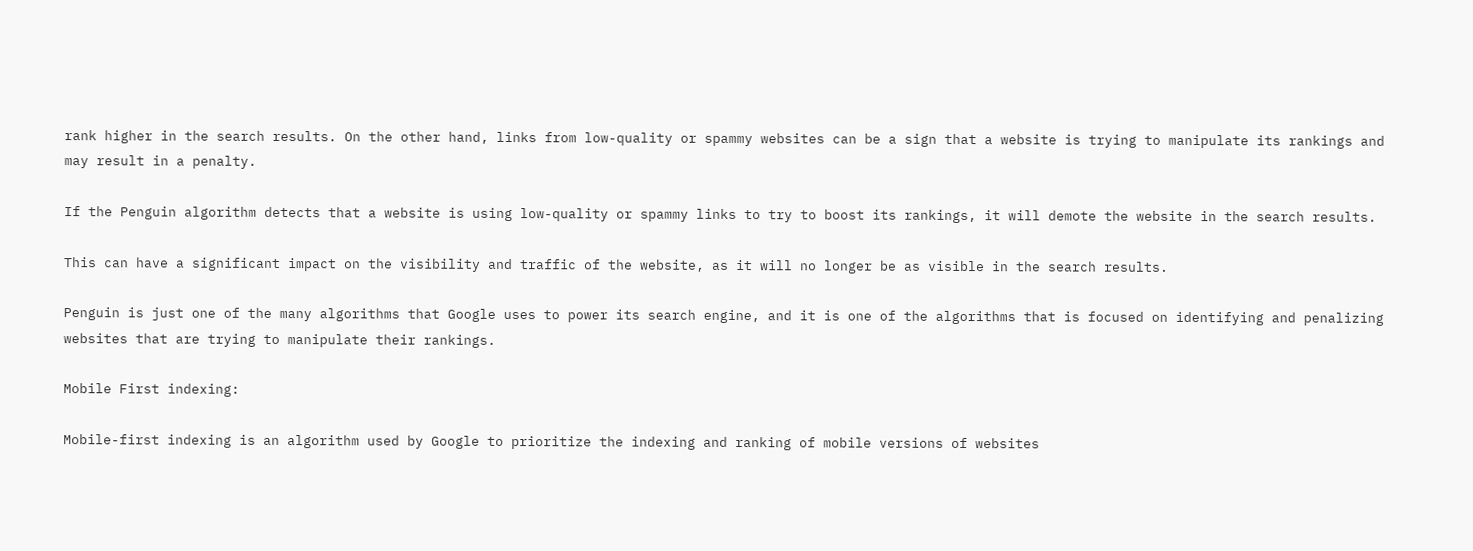rank higher in the search results. On the other hand, links from low-quality or spammy websites can be a sign that a website is trying to manipulate its rankings and may result in a penalty.

If the Penguin algorithm detects that a website is using low-quality or spammy links to try to boost its rankings, it will demote the website in the search results.

This can have a significant impact on the visibility and traffic of the website, as it will no longer be as visible in the search results.

Penguin is just one of the many algorithms that Google uses to power its search engine, and it is one of the algorithms that is focused on identifying and penalizing websites that are trying to manipulate their rankings.

Mobile First indexing:

Mobile-first indexing is an algorithm used by Google to prioritize the indexing and ranking of mobile versions of websites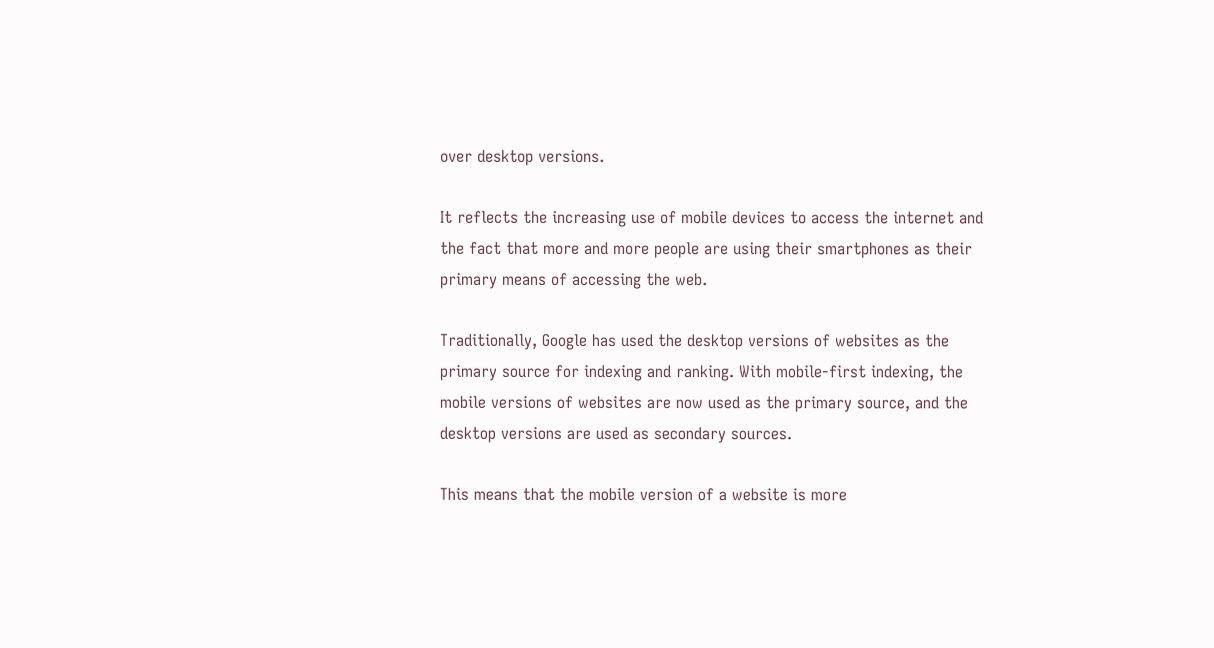over desktop versions.

It reflects the increasing use of mobile devices to access the internet and the fact that more and more people are using their smartphones as their primary means of accessing the web.

Traditionally, Google has used the desktop versions of websites as the primary source for indexing and ranking. With mobile-first indexing, the mobile versions of websites are now used as the primary source, and the desktop versions are used as secondary sources.

This means that the mobile version of a website is more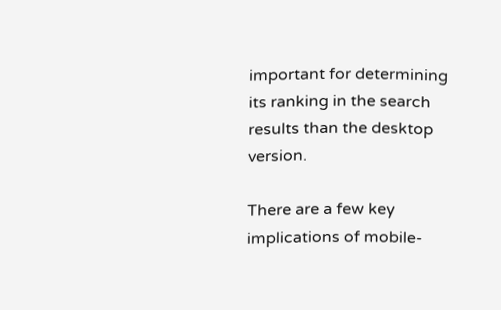important for determining its ranking in the search results than the desktop version.

There are a few key implications of mobile-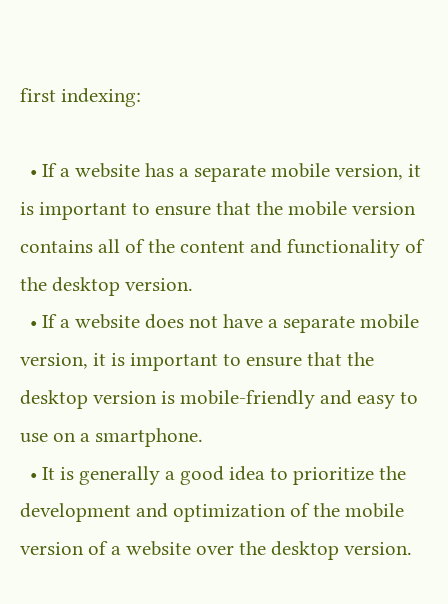first indexing:

  • If a website has a separate mobile version, it is important to ensure that the mobile version contains all of the content and functionality of the desktop version.
  • If a website does not have a separate mobile version, it is important to ensure that the desktop version is mobile-friendly and easy to use on a smartphone.
  • It is generally a good idea to prioritize the development and optimization of the mobile version of a website over the desktop version.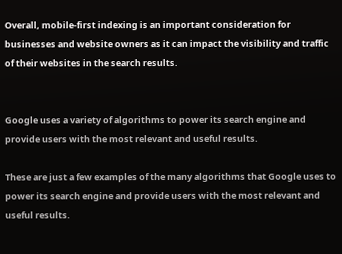Overall, mobile-first indexing is an important consideration for businesses and website owners as it can impact the visibility and traffic of their websites in the search results.


Google uses a variety of algorithms to power its search engine and provide users with the most relevant and useful results.

These are just a few examples of the many algorithms that Google uses to power its search engine and provide users with the most relevant and useful results.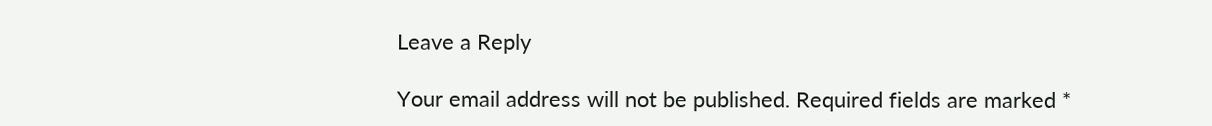Leave a Reply

Your email address will not be published. Required fields are marked *